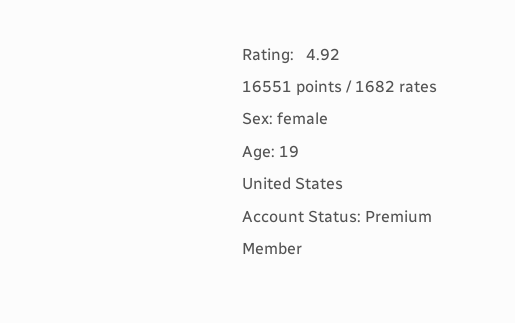Rating:   4.92
16551 points / 1682 rates
Sex: female
Age: 19
United States
Account Status: Premium Member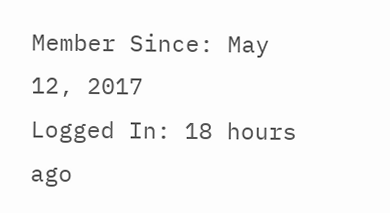Member Since: May 12, 2017
Logged In: 18 hours ago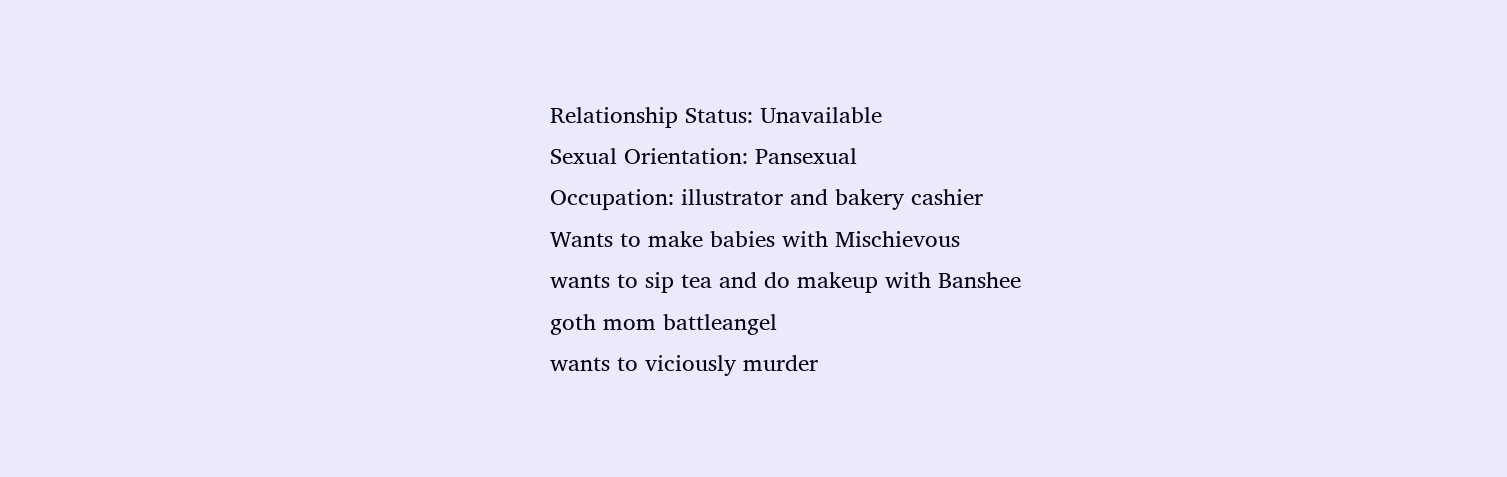Relationship Status: Unavailable
Sexual Orientation: Pansexual
Occupation: illustrator and bakery cashier
Wants to make babies with Mischievous
wants to sip tea and do makeup with Banshee
goth mom battleangel
wants to viciously murder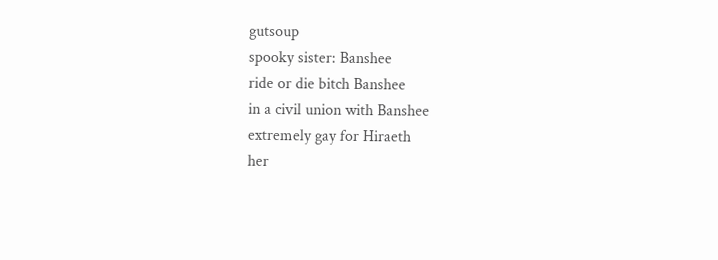gutsoup
spooky sister: Banshee
ride or die bitch Banshee
in a civil union with Banshee
extremely gay for Hiraeth
her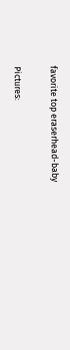favorite top eraserhead-baby

Pictures: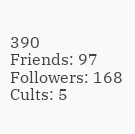390
Friends: 97
Followers: 168
Cults: 5